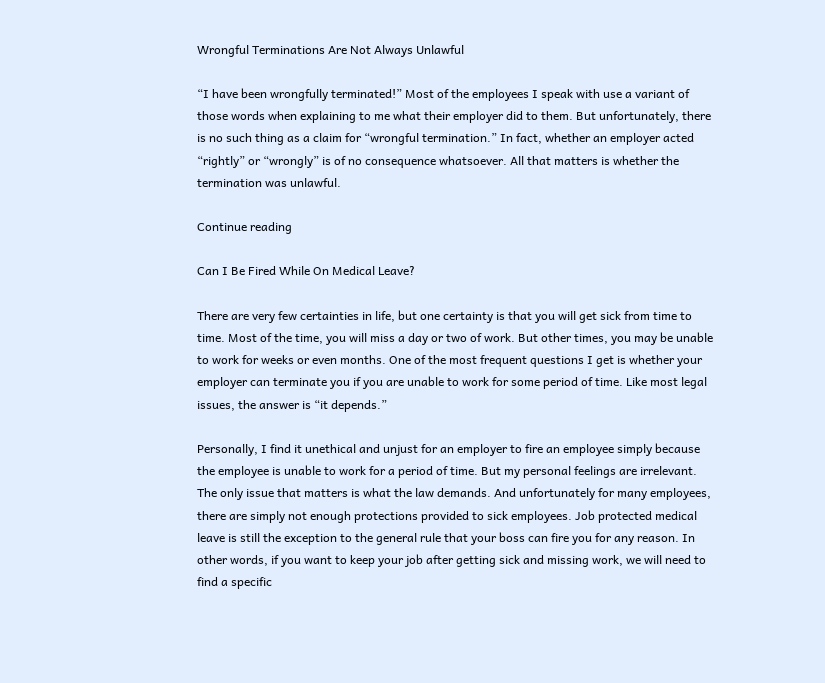Wrongful Terminations Are Not Always Unlawful

“I have been wrongfully terminated!” Most of the employees I speak with use a variant of those words when explaining to me what their employer did to them. But unfortunately, there is no such thing as a claim for “wrongful termination.” In fact, whether an employer acted “rightly” or “wrongly” is of no consequence whatsoever. All that matters is whether the termination was unlawful.

Continue reading

Can I Be Fired While On Medical Leave?

There are very few certainties in life, but one certainty is that you will get sick from time to time. Most of the time, you will miss a day or two of work. But other times, you may be unable to work for weeks or even months. One of the most frequent questions I get is whether your employer can terminate you if you are unable to work for some period of time. Like most legal issues, the answer is “it depends.”

Personally, I find it unethical and unjust for an employer to fire an employee simply because the employee is unable to work for a period of time. But my personal feelings are irrelevant. The only issue that matters is what the law demands. And unfortunately for many employees, there are simply not enough protections provided to sick employees. Job protected medical leave is still the exception to the general rule that your boss can fire you for any reason. In other words, if you want to keep your job after getting sick and missing work, we will need to find a specific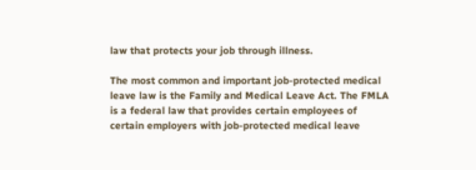law that protects your job through illness.

The most common and important job-protected medical leave law is the Family and Medical Leave Act. The FMLA is a federal law that provides certain employees of certain employers with job-protected medical leave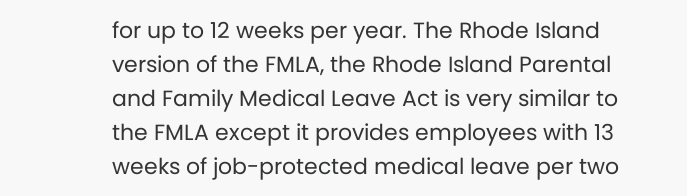for up to 12 weeks per year. The Rhode Island version of the FMLA, the Rhode Island Parental and Family Medical Leave Act is very similar to the FMLA except it provides employees with 13 weeks of job-protected medical leave per two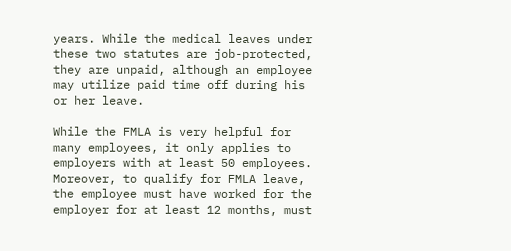years. While the medical leaves under these two statutes are job-protected, they are unpaid, although an employee may utilize paid time off during his or her leave.

While the FMLA is very helpful for many employees, it only applies to employers with at least 50 employees. Moreover, to qualify for FMLA leave, the employee must have worked for the employer for at least 12 months, must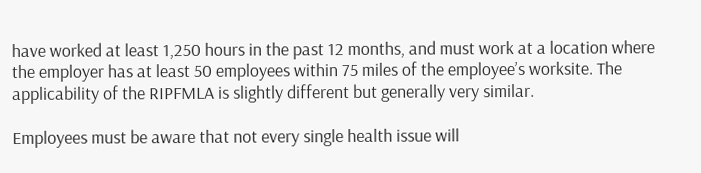have worked at least 1,250 hours in the past 12 months, and must work at a location where the employer has at least 50 employees within 75 miles of the employee’s worksite. The applicability of the RIPFMLA is slightly different but generally very similar.

Employees must be aware that not every single health issue will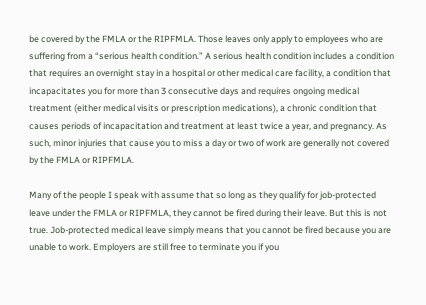be covered by the FMLA or the RIPFMLA. Those leaves only apply to employees who are suffering from a “serious health condition.” A serious health condition includes a condition that requires an overnight stay in a hospital or other medical care facility, a condition that incapacitates you for more than 3 consecutive days and requires ongoing medical treatment (either medical visits or prescription medications), a chronic condition that causes periods of incapacitation and treatment at least twice a year, and pregnancy. As such, minor injuries that cause you to miss a day or two of work are generally not covered by the FMLA or RIPFMLA.

Many of the people I speak with assume that so long as they qualify for job-protected leave under the FMLA or RIPFMLA, they cannot be fired during their leave. But this is not true. Job-protected medical leave simply means that you cannot be fired because you are unable to work. Employers are still free to terminate you if you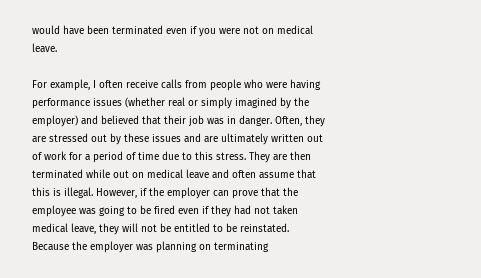would have been terminated even if you were not on medical leave.

For example, I often receive calls from people who were having performance issues (whether real or simply imagined by the employer) and believed that their job was in danger. Often, they are stressed out by these issues and are ultimately written out of work for a period of time due to this stress. They are then terminated while out on medical leave and often assume that this is illegal. However, if the employer can prove that the employee was going to be fired even if they had not taken medical leave, they will not be entitled to be reinstated. Because the employer was planning on terminating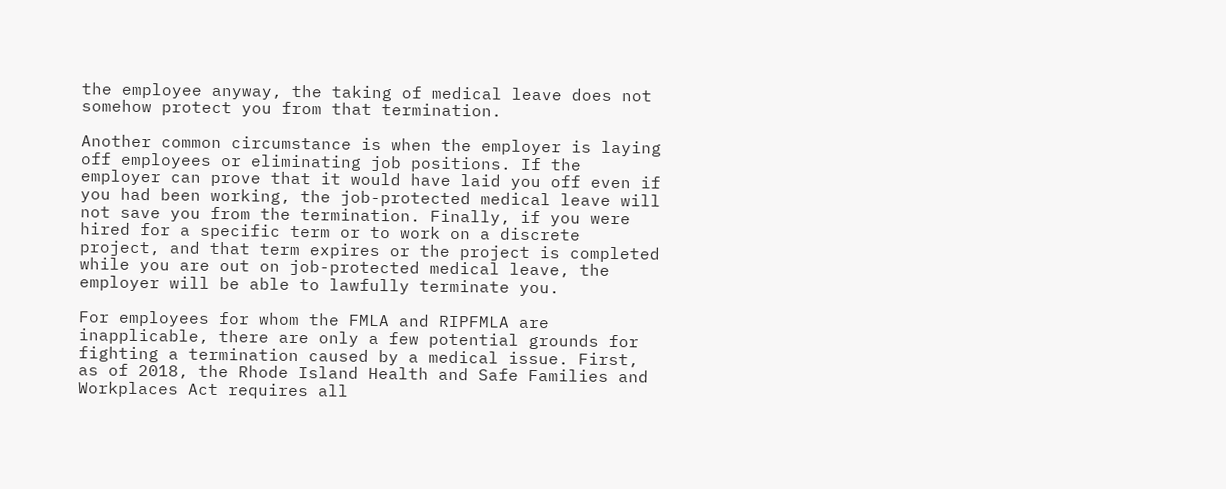the employee anyway, the taking of medical leave does not somehow protect you from that termination.

Another common circumstance is when the employer is laying off employees or eliminating job positions. If the employer can prove that it would have laid you off even if you had been working, the job-protected medical leave will not save you from the termination. Finally, if you were hired for a specific term or to work on a discrete project, and that term expires or the project is completed while you are out on job-protected medical leave, the employer will be able to lawfully terminate you.

For employees for whom the FMLA and RIPFMLA are inapplicable, there are only a few potential grounds for fighting a termination caused by a medical issue. First, as of 2018, the Rhode Island Health and Safe Families and Workplaces Act requires all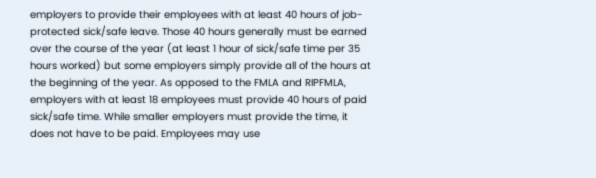employers to provide their employees with at least 40 hours of job-protected sick/safe leave. Those 40 hours generally must be earned over the course of the year (at least 1 hour of sick/safe time per 35 hours worked) but some employers simply provide all of the hours at the beginning of the year. As opposed to the FMLA and RIPFMLA, employers with at least 18 employees must provide 40 hours of paid sick/safe time. While smaller employers must provide the time, it does not have to be paid. Employees may use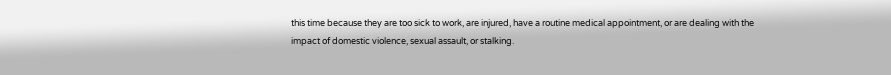this time because they are too sick to work, are injured, have a routine medical appointment, or are dealing with the impact of domestic violence, sexual assault, or stalking.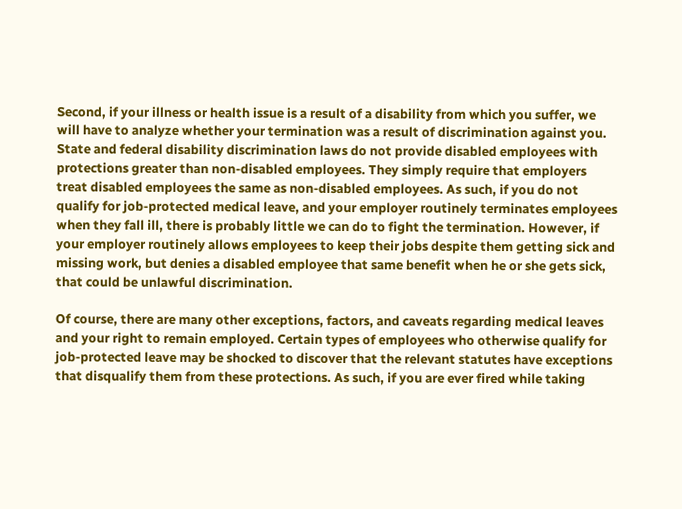Second, if your illness or health issue is a result of a disability from which you suffer, we will have to analyze whether your termination was a result of discrimination against you. State and federal disability discrimination laws do not provide disabled employees with protections greater than non-disabled employees. They simply require that employers treat disabled employees the same as non-disabled employees. As such, if you do not qualify for job-protected medical leave, and your employer routinely terminates employees when they fall ill, there is probably little we can do to fight the termination. However, if your employer routinely allows employees to keep their jobs despite them getting sick and missing work, but denies a disabled employee that same benefit when he or she gets sick, that could be unlawful discrimination.

Of course, there are many other exceptions, factors, and caveats regarding medical leaves and your right to remain employed. Certain types of employees who otherwise qualify for job-protected leave may be shocked to discover that the relevant statutes have exceptions that disqualify them from these protections. As such, if you are ever fired while taking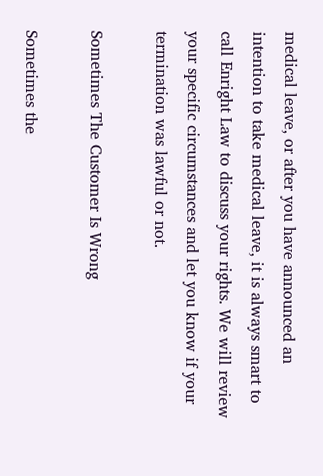medical leave, or after you have announced an intention to take medical leave, it is always smart to call Enright Law to discuss your rights. We will review your specific circumstances and let you know if your termination was lawful or not.

Sometimes The Customer Is Wrong

Sometimes the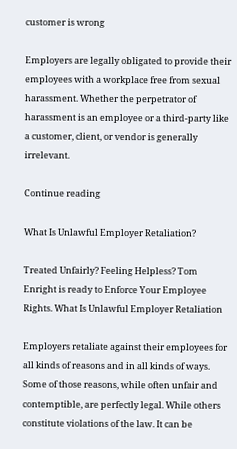customer is wrong

Employers are legally obligated to provide their employees with a workplace free from sexual harassment. Whether the perpetrator of harassment is an employee or a third-party like a customer, client, or vendor is generally irrelevant.

Continue reading

What Is Unlawful Employer Retaliation?

Treated Unfairly? Feeling Helpless? Tom Enright is ready to Enforce Your Employee Rights. What Is Unlawful Employer Retaliation

Employers retaliate against their employees for all kinds of reasons and in all kinds of ways. Some of those reasons, while often unfair and contemptible, are perfectly legal. While others constitute violations of the law. It can be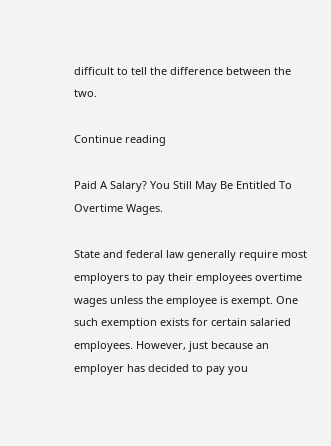difficult to tell the difference between the two.

Continue reading

Paid A Salary? You Still May Be Entitled To Overtime Wages.

State and federal law generally require most employers to pay their employees overtime wages unless the employee is exempt. One such exemption exists for certain salaried employees. However, just because an employer has decided to pay you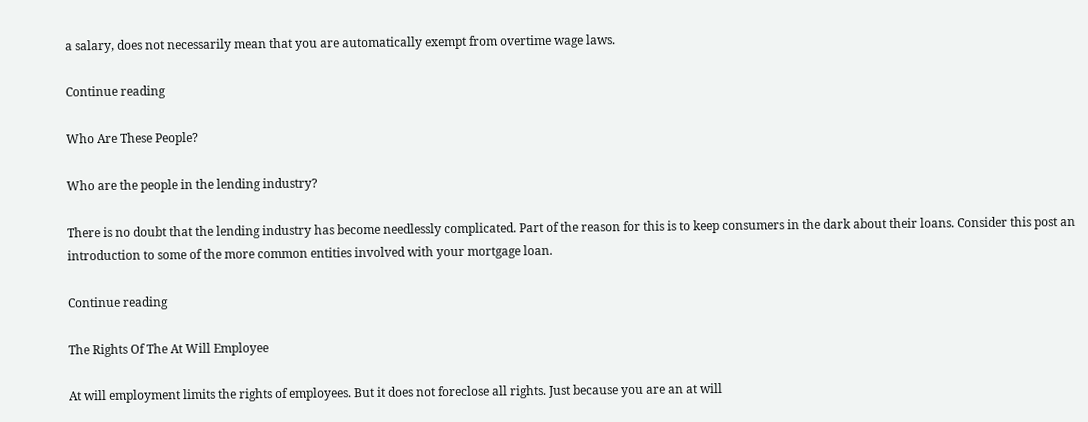a salary, does not necessarily mean that you are automatically exempt from overtime wage laws.

Continue reading

Who Are These People?

Who are the people in the lending industry?

There is no doubt that the lending industry has become needlessly complicated. Part of the reason for this is to keep consumers in the dark about their loans. Consider this post an introduction to some of the more common entities involved with your mortgage loan.

Continue reading

The Rights Of The At Will Employee

At will employment limits the rights of employees. But it does not foreclose all rights. Just because you are an at will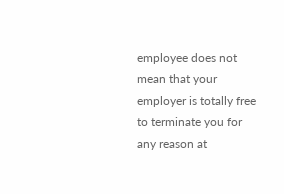employee does not mean that your employer is totally free to terminate you for any reason at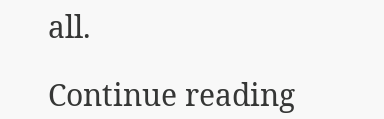all.

Continue reading